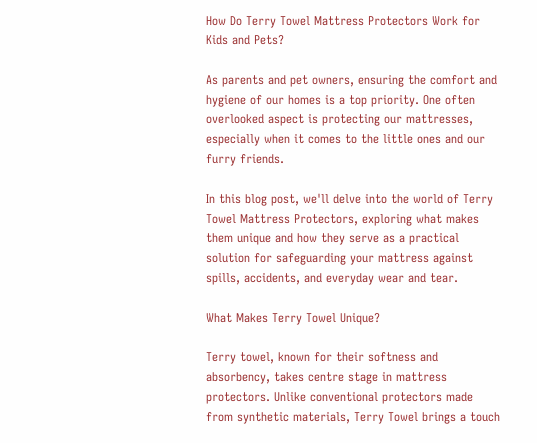How Do Terry Towel Mattress Protectors Work for Kids and Pets?

As parents and pet owners, ensuring the comfort and hygiene of our homes is a top priority. One often overlooked aspect is protecting our mattresses, especially when it comes to the little ones and our furry friends.

In this blog post, we'll delve into the world of Terry Towel Mattress Protectors, exploring what makes them unique and how they serve as a practical solution for safeguarding your mattress against spills, accidents, and everyday wear and tear.

What Makes Terry Towel Unique?

Terry towel, known for their softness and absorbency, takes centre stage in mattress protectors. Unlike conventional protectors made from synthetic materials, Terry Towel brings a touch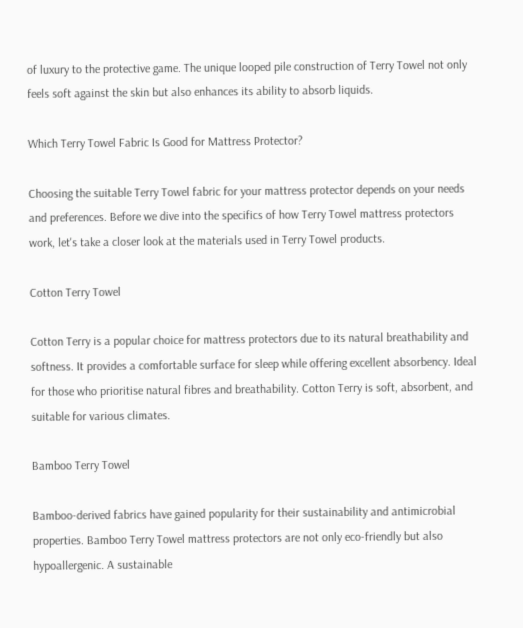of luxury to the protective game. The unique looped pile construction of Terry Towel not only feels soft against the skin but also enhances its ability to absorb liquids.

Which Terry Towel Fabric Is Good for Mattress Protector?

Choosing the suitable Terry Towel fabric for your mattress protector depends on your needs and preferences. Before we dive into the specifics of how Terry Towel mattress protectors work, let's take a closer look at the materials used in Terry Towel products.

Cotton Terry Towel

Cotton Terry is a popular choice for mattress protectors due to its natural breathability and softness. It provides a comfortable surface for sleep while offering excellent absorbency. Ideal for those who prioritise natural fibres and breathability. Cotton Terry is soft, absorbent, and suitable for various climates.

Bamboo Terry Towel

Bamboo-derived fabrics have gained popularity for their sustainability and antimicrobial properties. Bamboo Terry Towel mattress protectors are not only eco-friendly but also hypoallergenic. A sustainable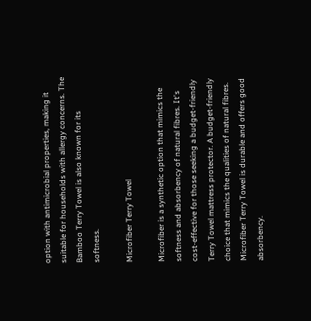option with antimicrobial properties, making it suitable for households with allergy concerns. The Bamboo Terry Towel is also known for its softness.

Microfiber Terry Towel

Microfiber is a synthetic option that mimics the softness and absorbency of natural fibres. It's cost-effective for those seeking a budget-friendly Terry Towel mattress protector. A budget-friendly choice that mimics the qualities of natural fibres. Microfiber Terry Towel is durable and offers good absorbency.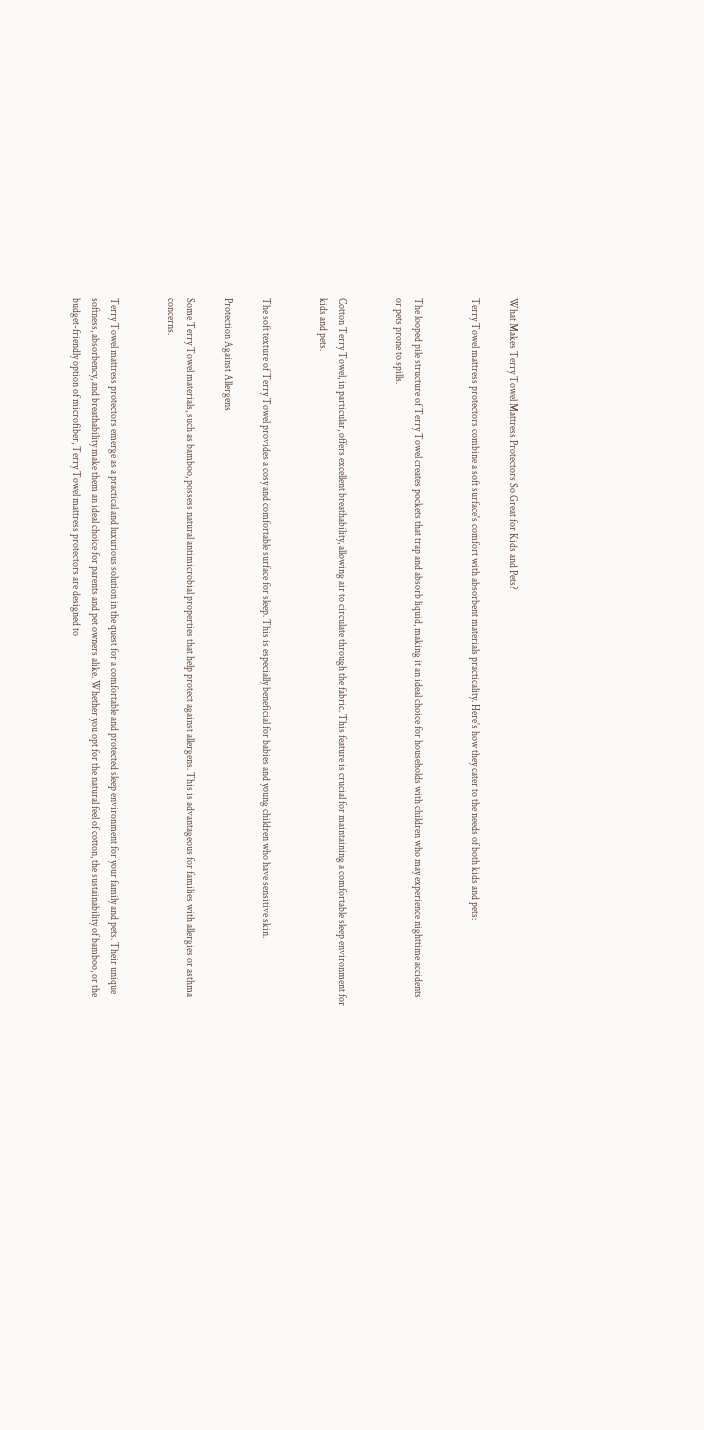What Makes Terry Towel Mattress Protectors So Great for Kids and Pets?

Terry Towel mattress protectors combine a soft surface's comfort with absorbent materials practicality. Here's how they cater to the needs of both kids and pets:


The looped pile structure of Terry Towel creates pockets that trap and absorb liquid, making it an ideal choice for households with children who may experience nighttime accidents or pets prone to spills.


Cotton Terry Towel, in particular, offers excellent breathability, allowing air to circulate through the fabric. This feature is crucial for maintaining a comfortable sleep environment for kids and pets.


The soft texture of Terry Towel provides a cosy and comfortable surface for sleep. This is especially beneficial for babies and young children who have sensitive skin.

Protection Against Allergens

Some Terry Towel materials, such as bamboo, possess natural antimicrobial properties that help protect against allergens. This is advantageous for families with allergies or asthma concerns.


Terry Towel mattress protectors emerge as a practical and luxurious solution in the quest for a comfortable and protected sleep environment for your family and pets. Their unique softness, absorbency, and breathability make them an ideal choice for parents and pet owners alike. Whether you opt for the natural feel of cotton, the sustainability of bamboo, or the budget-friendly option of microfiber, Terry Towel mattress protectors are designed to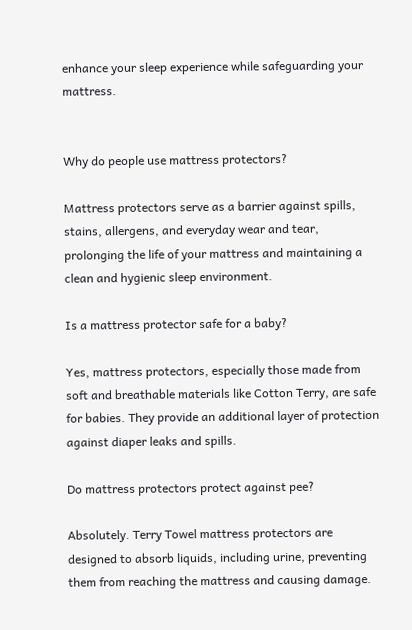enhance your sleep experience while safeguarding your mattress.


Why do people use mattress protectors?

Mattress protectors serve as a barrier against spills, stains, allergens, and everyday wear and tear, prolonging the life of your mattress and maintaining a clean and hygienic sleep environment.

Is a mattress protector safe for a baby?

Yes, mattress protectors, especially those made from soft and breathable materials like Cotton Terry, are safe for babies. They provide an additional layer of protection against diaper leaks and spills.

Do mattress protectors protect against pee?

Absolutely. Terry Towel mattress protectors are designed to absorb liquids, including urine, preventing them from reaching the mattress and causing damage.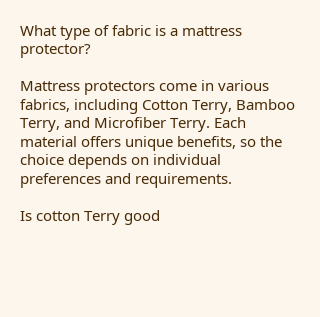What type of fabric is a mattress protector?

Mattress protectors come in various fabrics, including Cotton Terry, Bamboo Terry, and Microfiber Terry. Each material offers unique benefits, so the choice depends on individual preferences and requirements.

Is cotton Terry good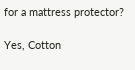for a mattress protector?

Yes, Cotton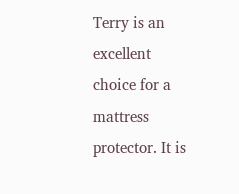Terry is an excellent choice for a mattress protector. It is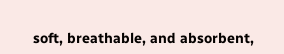soft, breathable, and absorbent,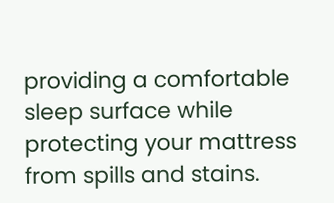providing a comfortable sleep surface while protecting your mattress from spills and stains.